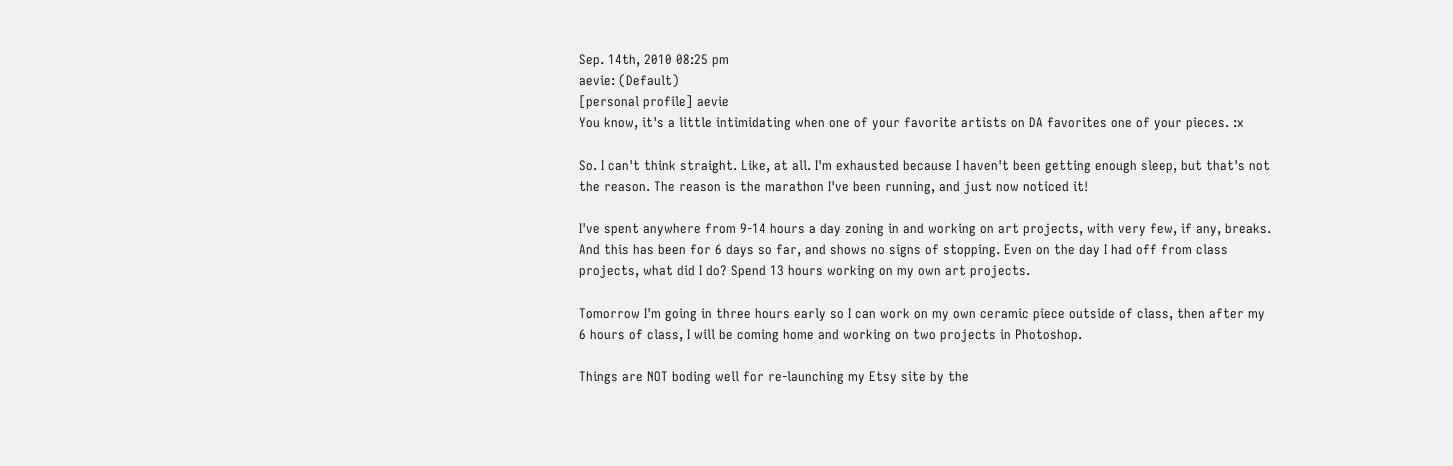Sep. 14th, 2010 08:25 pm
aevie: (Default)
[personal profile] aevie
You know, it's a little intimidating when one of your favorite artists on DA favorites one of your pieces. :x

So. I can't think straight. Like, at all. I'm exhausted because I haven't been getting enough sleep, but that's not the reason. The reason is the marathon I've been running, and just now noticed it!

I've spent anywhere from 9-14 hours a day zoning in and working on art projects, with very few, if any, breaks. And this has been for 6 days so far, and shows no signs of stopping. Even on the day I had off from class projects, what did I do? Spend 13 hours working on my own art projects.

Tomorrow I'm going in three hours early so I can work on my own ceramic piece outside of class, then after my 6 hours of class, I will be coming home and working on two projects in Photoshop.

Things are NOT boding well for re-launching my Etsy site by the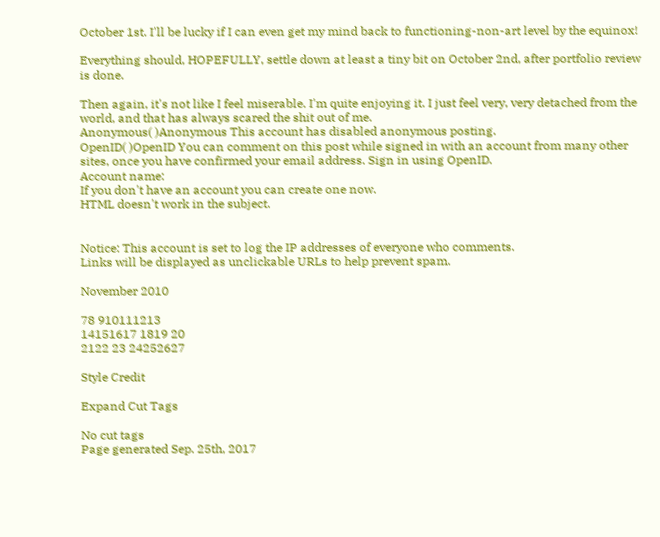October 1st. I'll be lucky if I can even get my mind back to functioning-non-art level by the equinox!

Everything should, HOPEFULLY, settle down at least a tiny bit on October 2nd, after portfolio review is done.

Then again, it's not like I feel miserable. I'm quite enjoying it. I just feel very, very detached from the world, and that has always scared the shit out of me.
Anonymous( )Anonymous This account has disabled anonymous posting.
OpenID( )OpenID You can comment on this post while signed in with an account from many other sites, once you have confirmed your email address. Sign in using OpenID.
Account name:
If you don't have an account you can create one now.
HTML doesn't work in the subject.


Notice: This account is set to log the IP addresses of everyone who comments.
Links will be displayed as unclickable URLs to help prevent spam.

November 2010

78 910111213
14151617 1819 20
2122 23 24252627

Style Credit

Expand Cut Tags

No cut tags
Page generated Sep. 25th, 2017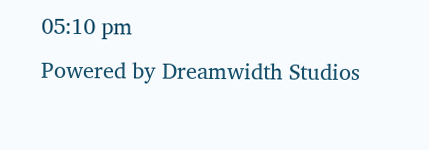05:10 pm
Powered by Dreamwidth Studios